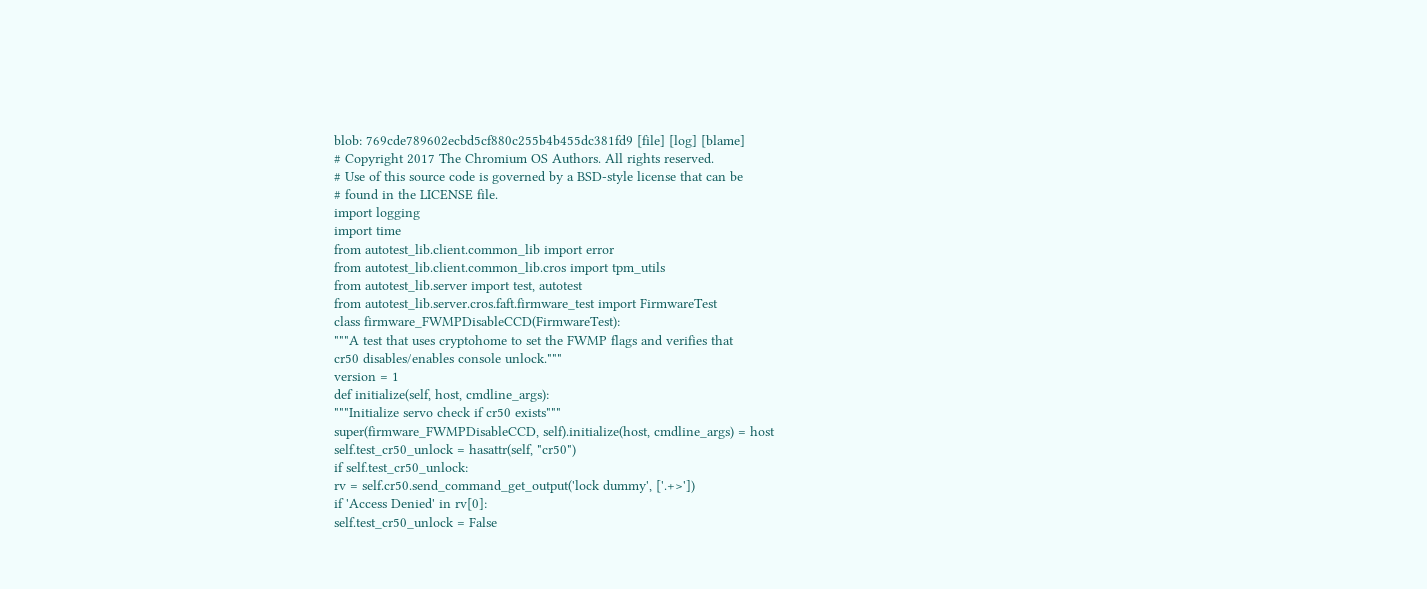blob: 769cde789602ecbd5cf880c255b4b455dc381fd9 [file] [log] [blame]
# Copyright 2017 The Chromium OS Authors. All rights reserved.
# Use of this source code is governed by a BSD-style license that can be
# found in the LICENSE file.
import logging
import time
from autotest_lib.client.common_lib import error
from autotest_lib.client.common_lib.cros import tpm_utils
from autotest_lib.server import test, autotest
from autotest_lib.server.cros.faft.firmware_test import FirmwareTest
class firmware_FWMPDisableCCD(FirmwareTest):
"""A test that uses cryptohome to set the FWMP flags and verifies that
cr50 disables/enables console unlock."""
version = 1
def initialize(self, host, cmdline_args):
"""Initialize servo check if cr50 exists"""
super(firmware_FWMPDisableCCD, self).initialize(host, cmdline_args) = host
self.test_cr50_unlock = hasattr(self, "cr50")
if self.test_cr50_unlock:
rv = self.cr50.send_command_get_output('lock dummy', ['.+>'])
if 'Access Denied' in rv[0]:
self.test_cr50_unlock = False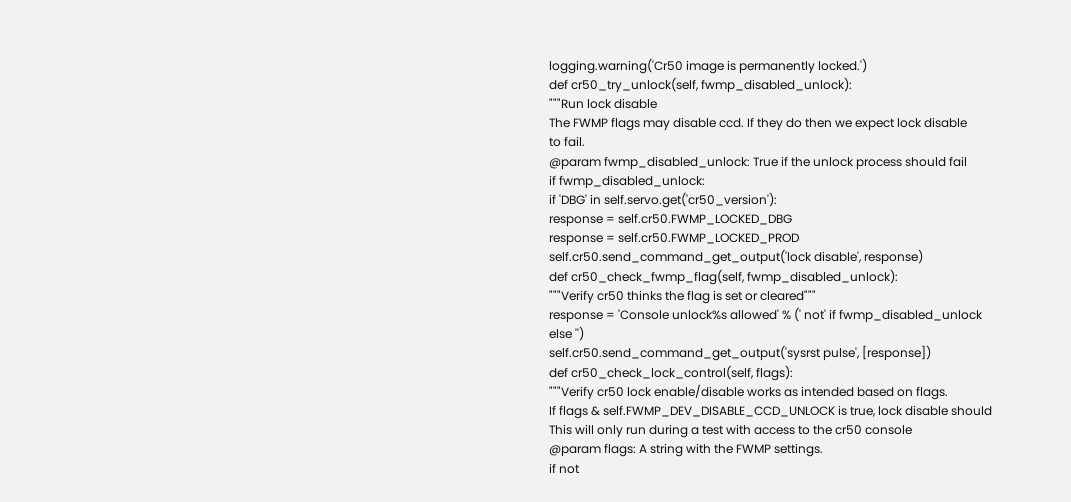logging.warning('Cr50 image is permanently locked.')
def cr50_try_unlock(self, fwmp_disabled_unlock):
"""Run lock disable
The FWMP flags may disable ccd. If they do then we expect lock disable
to fail.
@param fwmp_disabled_unlock: True if the unlock process should fail
if fwmp_disabled_unlock:
if 'DBG' in self.servo.get('cr50_version'):
response = self.cr50.FWMP_LOCKED_DBG
response = self.cr50.FWMP_LOCKED_PROD
self.cr50.send_command_get_output('lock disable', response)
def cr50_check_fwmp_flag(self, fwmp_disabled_unlock):
"""Verify cr50 thinks the flag is set or cleared"""
response = 'Console unlock%s allowed' % (' not' if fwmp_disabled_unlock
else '')
self.cr50.send_command_get_output('sysrst pulse', [response])
def cr50_check_lock_control(self, flags):
"""Verify cr50 lock enable/disable works as intended based on flags.
If flags & self.FWMP_DEV_DISABLE_CCD_UNLOCK is true, lock disable should
This will only run during a test with access to the cr50 console
@param flags: A string with the FWMP settings.
if not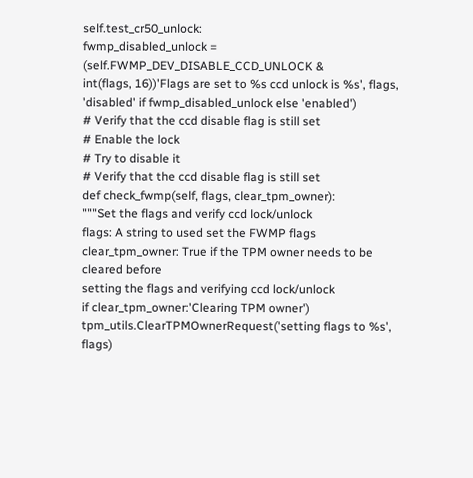self.test_cr50_unlock:
fwmp_disabled_unlock = (self.FWMP_DEV_DISABLE_CCD_UNLOCK &
int(flags, 16))'Flags are set to %s ccd unlock is %s', flags,
'disabled' if fwmp_disabled_unlock else 'enabled')
# Verify that the ccd disable flag is still set
# Enable the lock
# Try to disable it
# Verify that the ccd disable flag is still set
def check_fwmp(self, flags, clear_tpm_owner):
"""Set the flags and verify ccd lock/unlock
flags: A string to used set the FWMP flags
clear_tpm_owner: True if the TPM owner needs to be cleared before
setting the flags and verifying ccd lock/unlock
if clear_tpm_owner:'Clearing TPM owner')
tpm_utils.ClearTPMOwnerRequest('setting flags to %s', flags)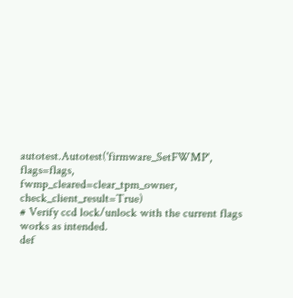autotest.Autotest('firmware_SetFWMP', flags=flags,
fwmp_cleared=clear_tpm_owner, check_client_result=True)
# Verify ccd lock/unlock with the current flags works as intended.
def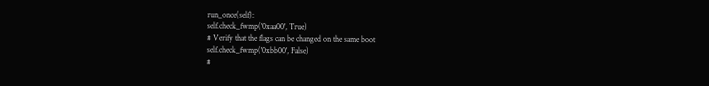run_once(self):
self.check_fwmp('0xaa00', True)
# Verify that the flags can be changed on the same boot
self.check_fwmp('0xbb00', False)
#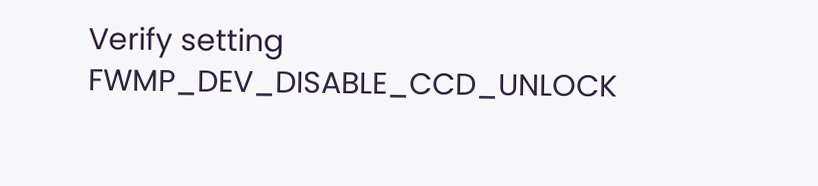Verify setting FWMP_DEV_DISABLE_CCD_UNLOCK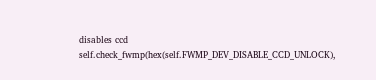disables ccd
self.check_fwmp(hex(self.FWMP_DEV_DISABLE_CCD_UNLOCK),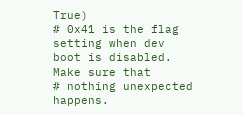True)
# 0x41 is the flag setting when dev boot is disabled. Make sure that
# nothing unexpected happens.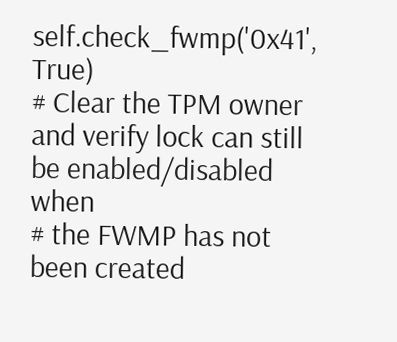self.check_fwmp('0x41', True)
# Clear the TPM owner and verify lock can still be enabled/disabled when
# the FWMP has not been created